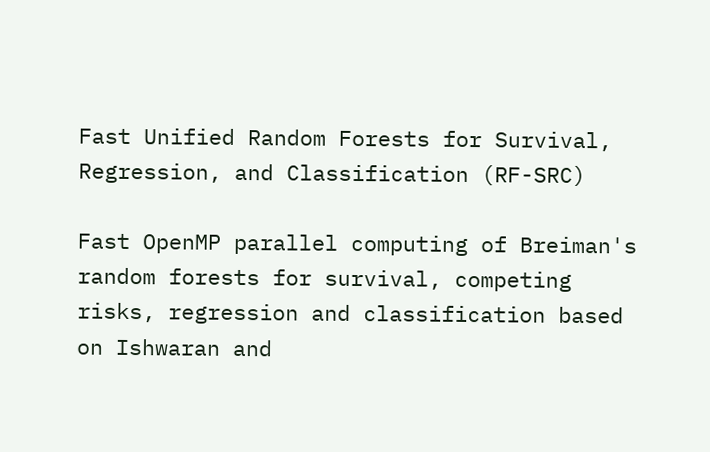Fast Unified Random Forests for Survival, Regression, and Classification (RF-SRC)

Fast OpenMP parallel computing of Breiman's random forests for survival, competing risks, regression and classification based on Ishwaran and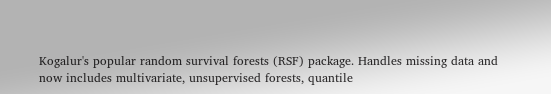Kogalur's popular random survival forests (RSF) package. Handles missing data and now includes multivariate, unsupervised forests, quantile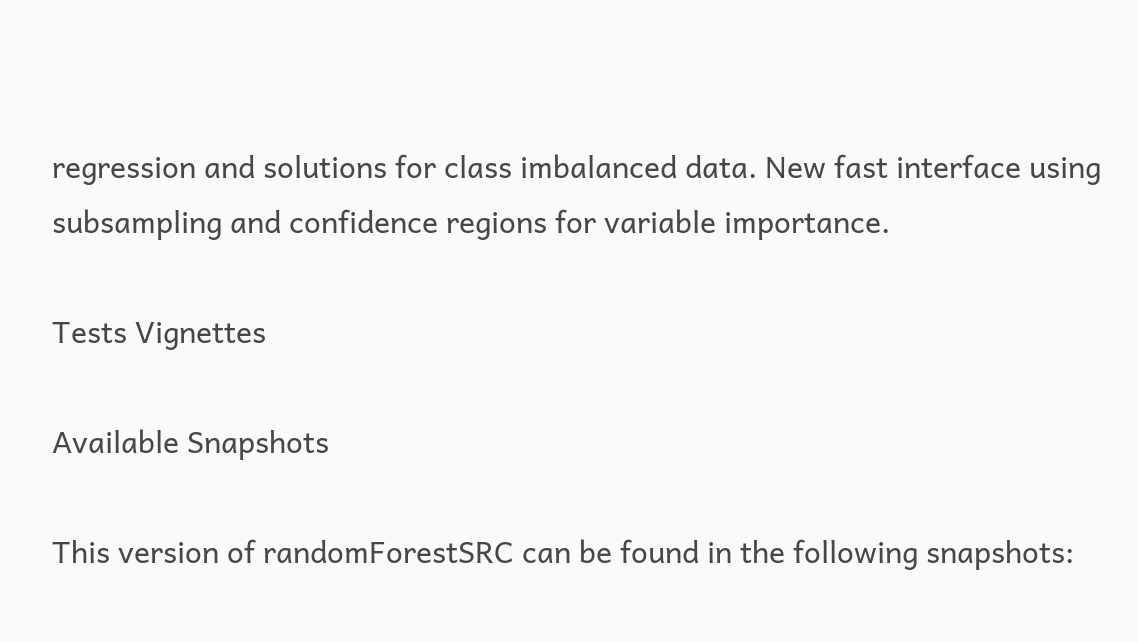regression and solutions for class imbalanced data. New fast interface using subsampling and confidence regions for variable importance.

Tests Vignettes

Available Snapshots

This version of randomForestSRC can be found in the following snapshots: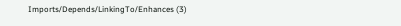Imports/Depends/LinkingTo/Enhances (3)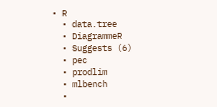• R
  • data.tree
  • DiagrammeR
  • Suggests (6)
  • pec
  • prodlim
  • mlbench
  •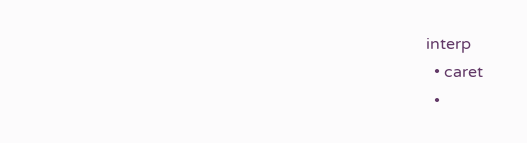interp
  • caret
  •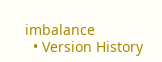imbalance
  • Version History